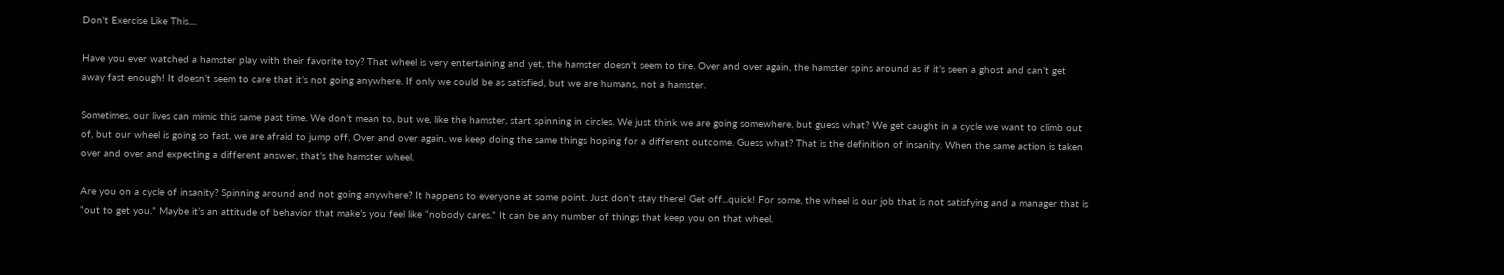Don't Exercise Like This....

Have you ever watched a hamster play with their favorite toy? That wheel is very entertaining and yet, the hamster doesn’t seem to tire. Over and over again, the hamster spins around as if it’s seen a ghost and can’t get away fast enough! It doesn’t seem to care that it’s not going anywhere. If only we could be as satisfied, but we are humans, not a hamster.

Sometimes, our lives can mimic this same past time. We don’t mean to, but we, like the hamster, start spinning in circles. We just think we are going somewhere, but guess what? We get caught in a cycle we want to climb out of, but our wheel is going so fast, we are afraid to jump off. Over and over again, we keep doing the same things hoping for a different outcome. Guess what? That is the definition of insanity. When the same action is taken over and over and expecting a different answer, that’s the hamster wheel.

Are you on a cycle of insanity? Spinning around and not going anywhere? It happens to everyone at some point. Just don't stay there! Get off...quick! For some, the wheel is our job that is not satisfying and a manager that is “out to get you.” Maybe it’s an attitude of behavior that make’s you feel like “nobody cares.” It can be any number of things that keep you on that wheel.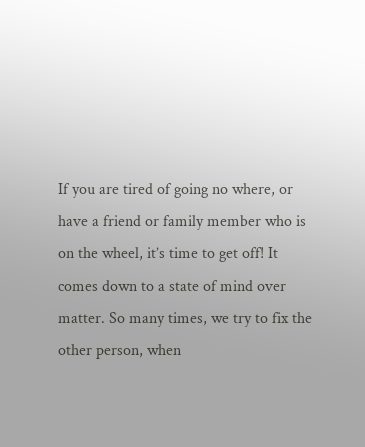If you are tired of going no where, or have a friend or family member who is on the wheel, it’s time to get off! It comes down to a state of mind over matter. So many times, we try to fix the other person, when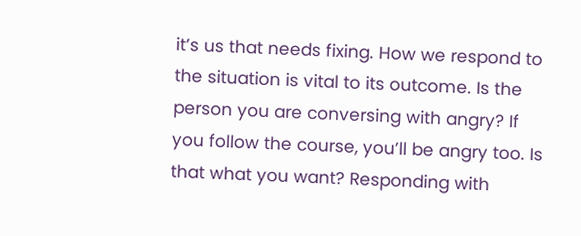it’s us that needs fixing. How we respond to the situation is vital to its outcome. Is the person you are conversing with angry? If you follow the course, you’ll be angry too. Is that what you want? Responding with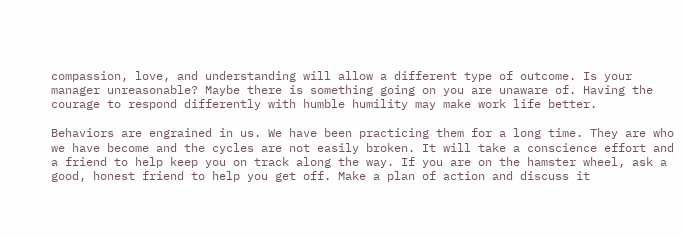compassion, love, and understanding will allow a different type of outcome. Is your manager unreasonable? Maybe there is something going on you are unaware of. Having the courage to respond differently with humble humility may make work life better.

Behaviors are engrained in us. We have been practicing them for a long time. They are who we have become and the cycles are not easily broken. It will take a conscience effort and a friend to help keep you on track along the way. If you are on the hamster wheel, ask a good, honest friend to help you get off. Make a plan of action and discuss it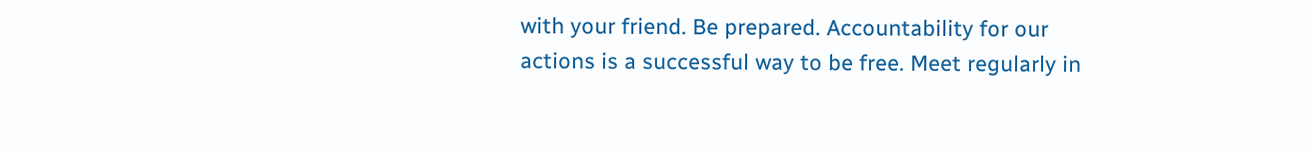with your friend. Be prepared. Accountability for our actions is a successful way to be free. Meet regularly in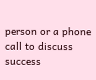person or a phone call to discuss success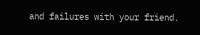and failures with your friend.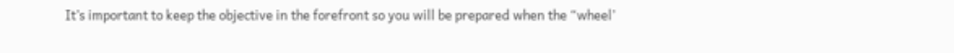It’s important to keep the objective in the forefront so you will be prepared when the “wheel’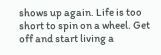shows up again. Life is too short to spin on a wheel. Get off and start living a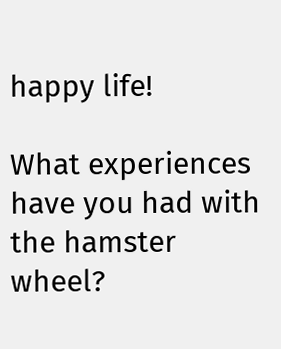happy life!

What experiences have you had with the hamster wheel?